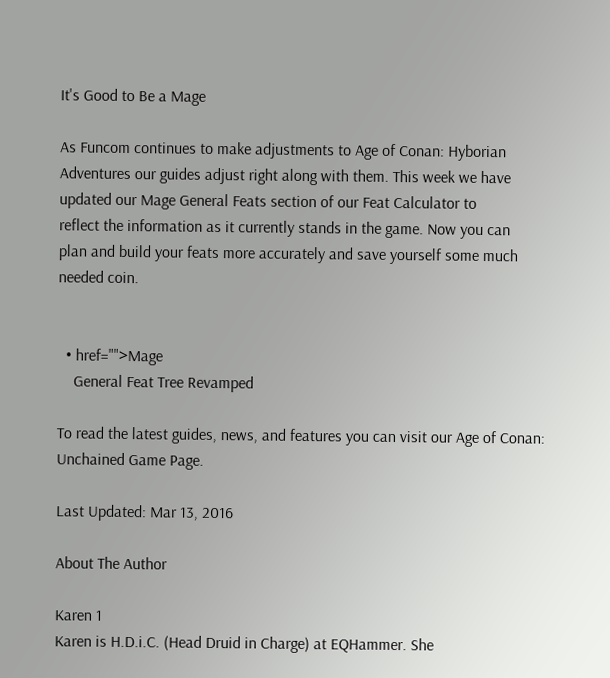It's Good to Be a Mage

As Funcom continues to make adjustments to Age of Conan: Hyborian
Adventures our guides adjust right along with them. This week we have
updated our Mage General Feats section of our Feat Calculator to
reflect the information as it currently stands in the game. Now you can
plan and build your feats more accurately and save yourself some much
needed coin.


  • href="">Mage
    General Feat Tree Revamped

To read the latest guides, news, and features you can visit our Age of Conan: Unchained Game Page.

Last Updated: Mar 13, 2016

About The Author

Karen 1
Karen is H.D.i.C. (Head Druid in Charge) at EQHammer. She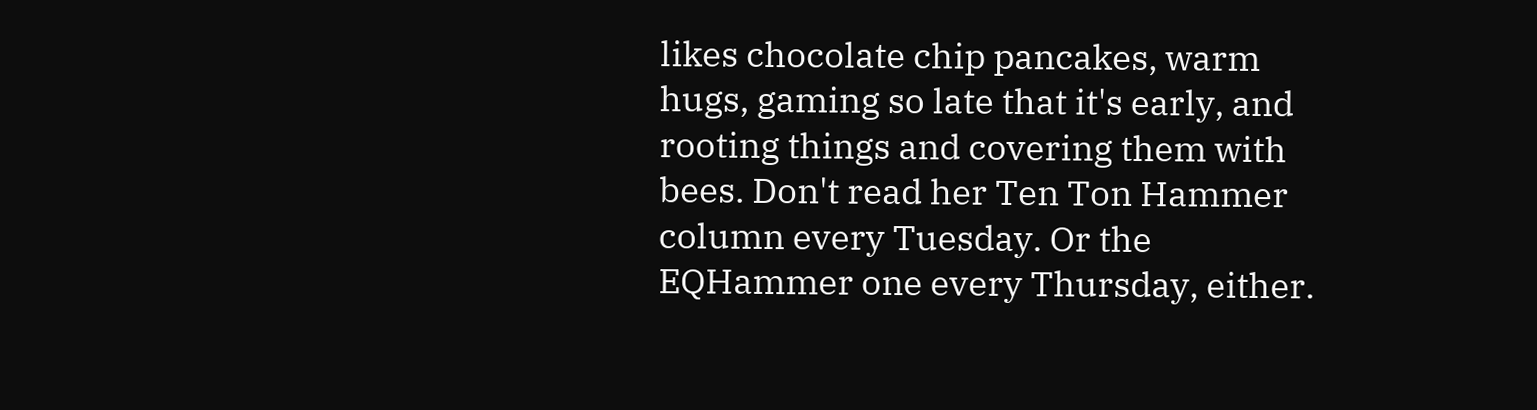likes chocolate chip pancakes, warm hugs, gaming so late that it's early, and rooting things and covering them with bees. Don't read her Ten Ton Hammer column every Tuesday. Or the EQHammer one every Thursday, either.